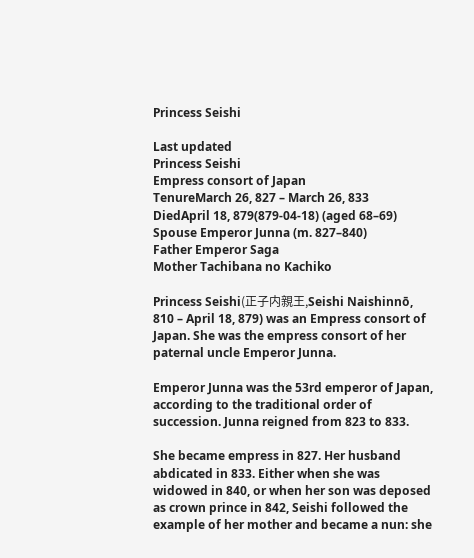Princess Seishi

Last updated
Princess Seishi
Empress consort of Japan
TenureMarch 26, 827 – March 26, 833
DiedApril 18, 879(879-04-18) (aged 68–69)
Spouse Emperor Junna (m. 827–840)
Father Emperor Saga
Mother Tachibana no Kachiko

Princess Seishi(正子内親王,Seishi Naishinnō, 810 – April 18, 879) was an Empress consort of Japan. She was the empress consort of her paternal uncle Emperor Junna.

Emperor Junna was the 53rd emperor of Japan, according to the traditional order of succession. Junna reigned from 823 to 833.

She became empress in 827. Her husband abdicated in 833. Either when she was widowed in 840, or when her son was deposed as crown prince in 842, Seishi followed the example of her mother and became a nun: she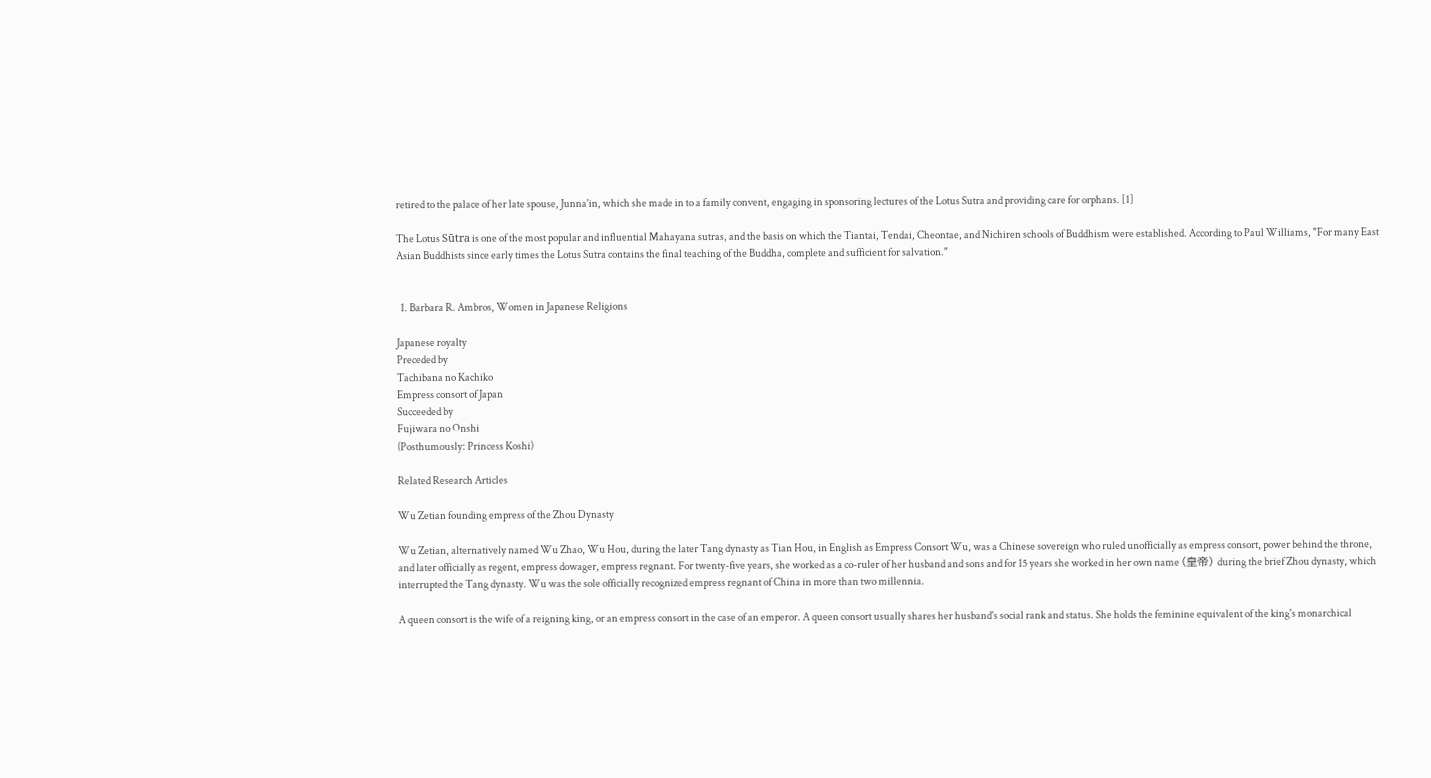retired to the palace of her late spouse, Junna'in, which she made in to a family convent, engaging in sponsoring lectures of the Lotus Sutra and providing care for orphans. [1]

The Lotus Sūtra is one of the most popular and influential Mahayana sutras, and the basis on which the Tiantai, Tendai, Cheontae, and Nichiren schools of Buddhism were established. According to Paul Williams, "For many East Asian Buddhists since early times the Lotus Sutra contains the final teaching of the Buddha, complete and sufficient for salvation."


  1. Barbara R. Ambros, Women in Japanese Religions

Japanese royalty
Preceded by
Tachibana no Kachiko
Empress consort of Japan
Succeeded by
Fujiwara no Onshi
(Posthumously: Princess Koshi)

Related Research Articles

Wu Zetian founding empress of the Zhou Dynasty

Wu Zetian, alternatively named Wu Zhao, Wu Hou, during the later Tang dynasty as Tian Hou, in English as Empress Consort Wu, was a Chinese sovereign who ruled unofficially as empress consort, power behind the throne, and later officially as regent, empress dowager, empress regnant. For twenty-five years, she worked as a co-ruler of her husband and sons and for 15 years she worked in her own name (皇帝) during the brief Zhou dynasty, which interrupted the Tang dynasty. Wu was the sole officially recognized empress regnant of China in more than two millennia.

A queen consort is the wife of a reigning king, or an empress consort in the case of an emperor. A queen consort usually shares her husband's social rank and status. She holds the feminine equivalent of the king's monarchical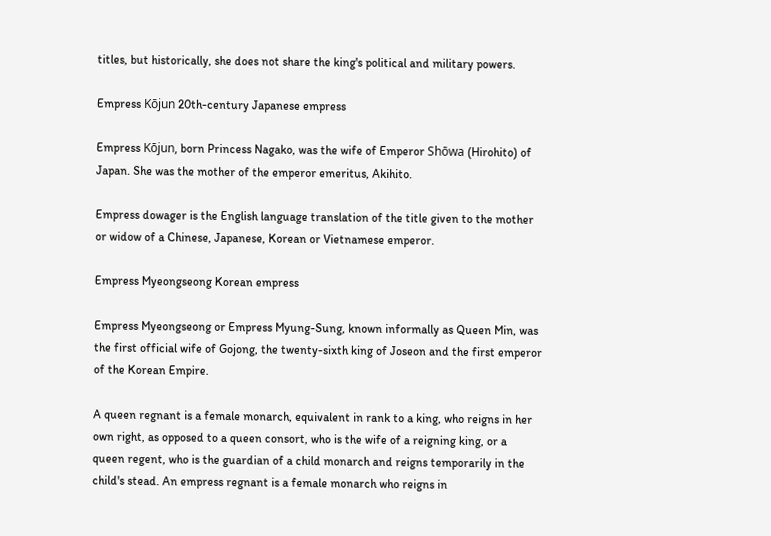titles, but historically, she does not share the king's political and military powers.

Empress Kōjun 20th-century Japanese empress

Empress Kōjun, born Princess Nagako, was the wife of Emperor Shōwa (Hirohito) of Japan. She was the mother of the emperor emeritus, Akihito.

Empress dowager is the English language translation of the title given to the mother or widow of a Chinese, Japanese, Korean or Vietnamese emperor.

Empress Myeongseong Korean empress

Empress Myeongseong or Empress Myung-Sung, known informally as Queen Min, was the first official wife of Gojong, the twenty-sixth king of Joseon and the first emperor of the Korean Empire.

A queen regnant is a female monarch, equivalent in rank to a king, who reigns in her own right, as opposed to a queen consort, who is the wife of a reigning king, or a queen regent, who is the guardian of a child monarch and reigns temporarily in the child's stead. An empress regnant is a female monarch who reigns in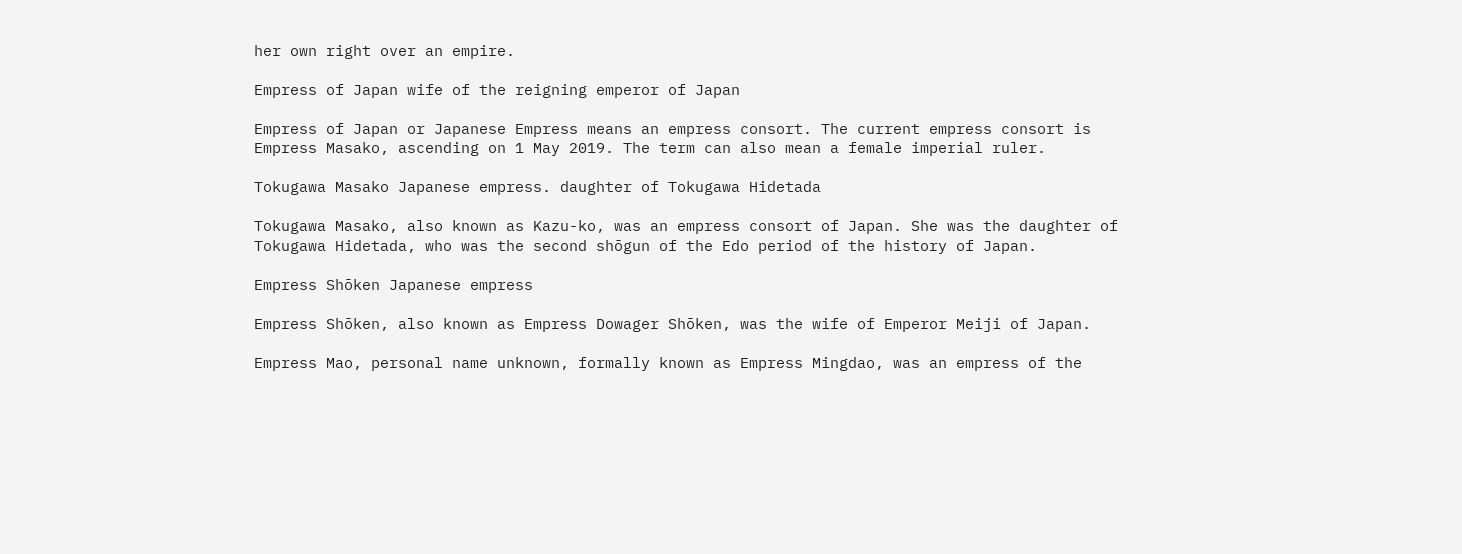her own right over an empire.

Empress of Japan wife of the reigning emperor of Japan

Empress of Japan or Japanese Empress means an empress consort. The current empress consort is Empress Masako, ascending on 1 May 2019. The term can also mean a female imperial ruler.

Tokugawa Masako Japanese empress. daughter of Tokugawa Hidetada

Tokugawa Masako, also known as Kazu-ko, was an empress consort of Japan. She was the daughter of Tokugawa Hidetada, who was the second shōgun of the Edo period of the history of Japan.

Empress Shōken Japanese empress

Empress Shōken, also known as Empress Dowager Shōken, was the wife of Emperor Meiji of Japan.

Empress Mao, personal name unknown, formally known as Empress Mingdao, was an empress of the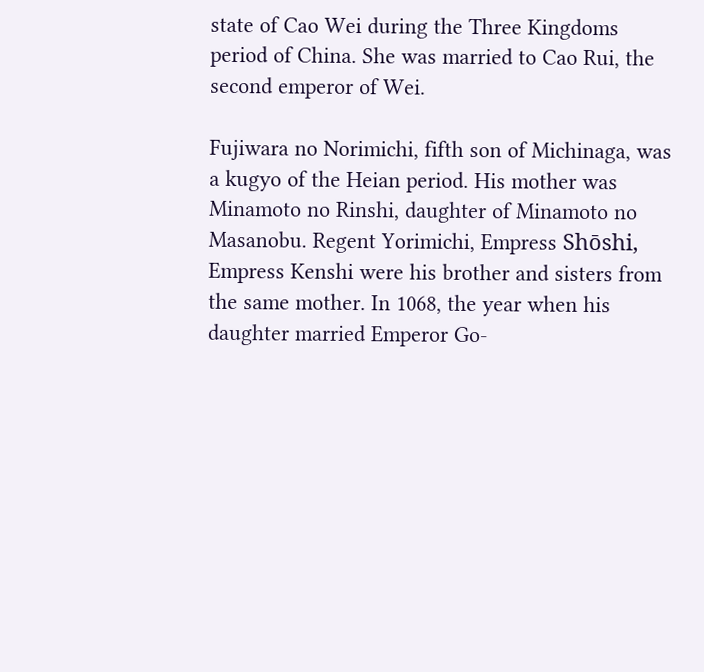state of Cao Wei during the Three Kingdoms period of China. She was married to Cao Rui, the second emperor of Wei.

Fujiwara no Norimichi, fifth son of Michinaga, was a kugyo of the Heian period. His mother was Minamoto no Rinshi, daughter of Minamoto no Masanobu. Regent Yorimichi, Empress Shōshi, Empress Kenshi were his brother and sisters from the same mother. In 1068, the year when his daughter married Emperor Go-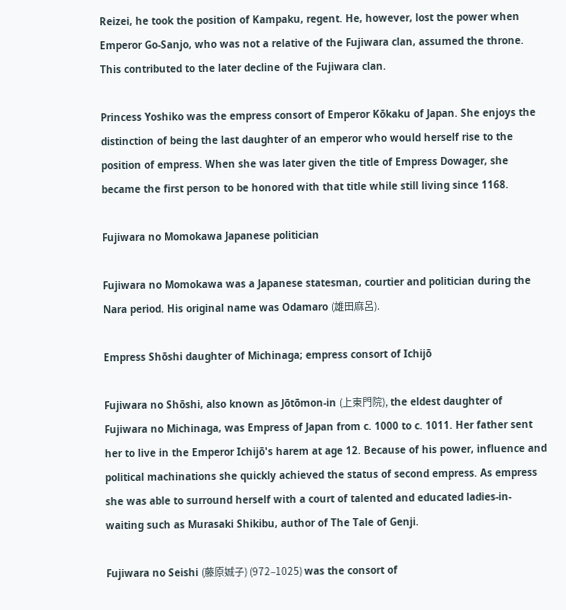Reizei, he took the position of Kampaku, regent. He, however, lost the power when Emperor Go-Sanjo, who was not a relative of the Fujiwara clan, assumed the throne. This contributed to the later decline of the Fujiwara clan.

Princess Yoshiko was the empress consort of Emperor Kōkaku of Japan. She enjoys the distinction of being the last daughter of an emperor who would herself rise to the position of empress. When she was later given the title of Empress Dowager, she became the first person to be honored with that title while still living since 1168.

Fujiwara no Momokawa Japanese politician

Fujiwara no Momokawa was a Japanese statesman, courtier and politician during the Nara period. His original name was Odamaro (雄田麻呂).

Empress Shōshi daughter of Michinaga; empress consort of Ichijō

Fujiwara no Shōshi, also known as Jōtōmon-in (上東門院), the eldest daughter of Fujiwara no Michinaga, was Empress of Japan from c. 1000 to c. 1011. Her father sent her to live in the Emperor Ichijō's harem at age 12. Because of his power, influence and political machinations she quickly achieved the status of second empress. As empress she was able to surround herself with a court of talented and educated ladies-in-waiting such as Murasaki Shikibu, author of The Tale of Genji.

Fujiwara no Seishi (藤原娍子) (972–1025) was the consort of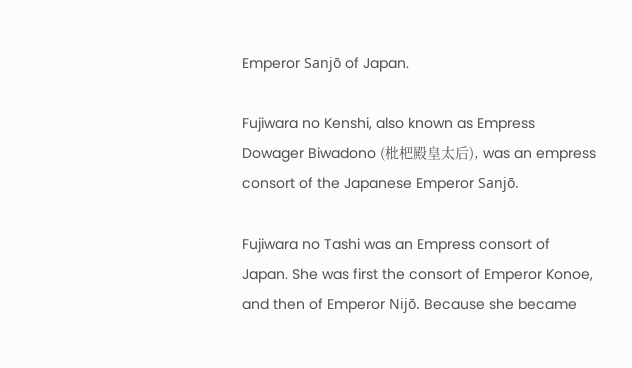Emperor Sanjō of Japan.

Fujiwara no Kenshi, also known as Empress Dowager Biwadono (枇杷殿皇太后), was an empress consort of the Japanese Emperor Sanjō.

Fujiwara no Tashi was an Empress consort of Japan. She was first the consort of Emperor Konoe, and then of Emperor Nijō. Because she became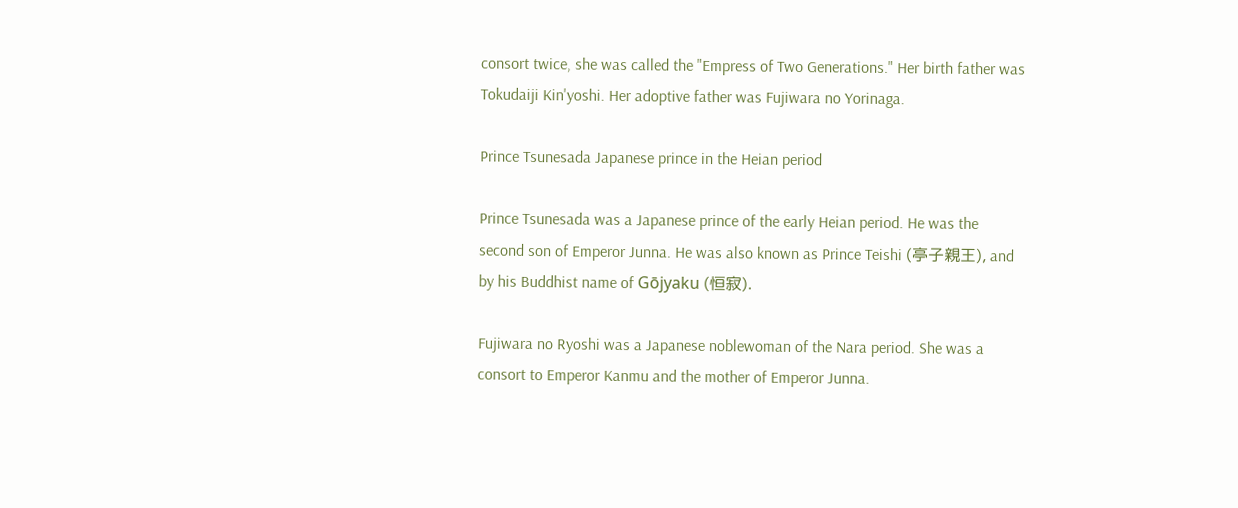consort twice, she was called the "Empress of Two Generations." Her birth father was Tokudaiji Kin'yoshi. Her adoptive father was Fujiwara no Yorinaga.

Prince Tsunesada Japanese prince in the Heian period

Prince Tsunesada was a Japanese prince of the early Heian period. He was the second son of Emperor Junna. He was also known as Prince Teishi (亭子親王), and by his Buddhist name of Gōjyaku (恒寂).

Fujiwara no Ryoshi was a Japanese noblewoman of the Nara period. She was a consort to Emperor Kanmu and the mother of Emperor Junna.